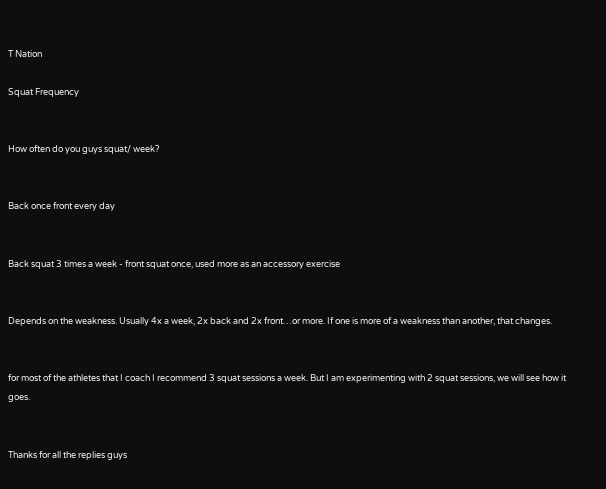T Nation

Squat Frequency


How often do you guys squat/ week?


Back once front every day


Back squat 3 times a week - front squat once, used more as an accessory exercise


Depends on the weakness. Usually 4x a week, 2x back and 2x front…or more. If one is more of a weakness than another, that changes.


for most of the athletes that I coach I recommend 3 squat sessions a week. But I am experimenting with 2 squat sessions, we will see how it goes.


Thanks for all the replies guys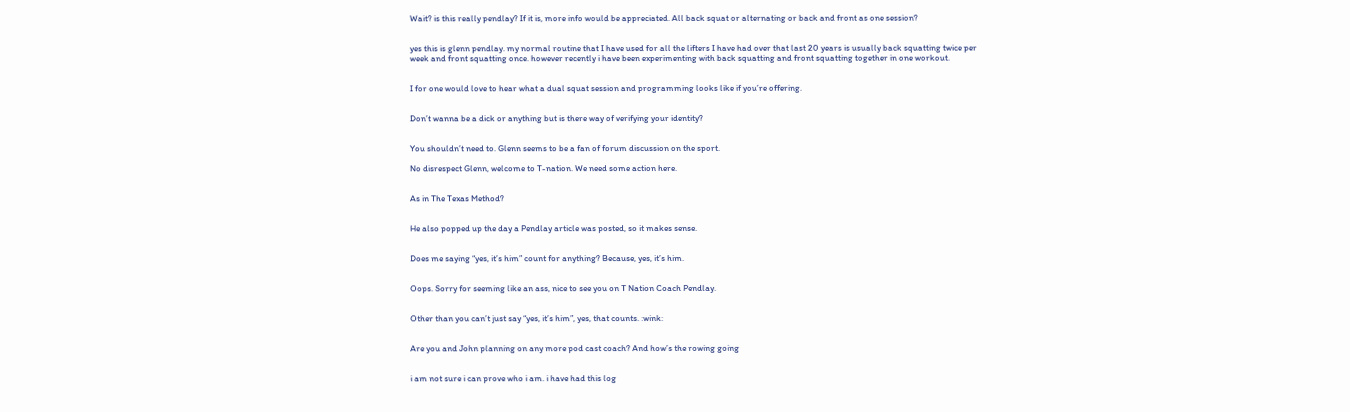Wait? is this really pendlay? If it is, more info would be appreciated. All back squat or alternating or back and front as one session?


yes this is glenn pendlay. my normal routine that I have used for all the lifters I have had over that last 20 years is usually back squatting twice per week and front squatting once. however recently i have been experimenting with back squatting and front squatting together in one workout.


I for one would love to hear what a dual squat session and programming looks like if you’re offering.


Don’t wanna be a dick or anything but is there way of verifying your identity?


You shouldn’t need to. Glenn seems to be a fan of forum discussion on the sport.

No disrespect Glenn, welcome to T-nation. We need some action here.


As in The Texas Method?


He also popped up the day a Pendlay article was posted, so it makes sense.


Does me saying “yes, it’s him” count for anything? Because, yes, it’s him.


Oops. Sorry for seeming like an ass, nice to see you on T Nation Coach Pendlay.


Other than you can’t just say “yes, it’s him”, yes, that counts. :wink:


Are you and John planning on any more pod cast coach? And how’s the rowing going


i am not sure i can prove who i am. i have had this log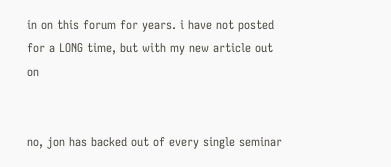in on this forum for years. i have not posted for a LONG time, but with my new article out on


no, jon has backed out of every single seminar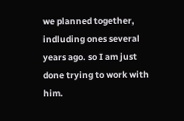we planned together, indluding ones several years ago. so I am just done trying to work with him.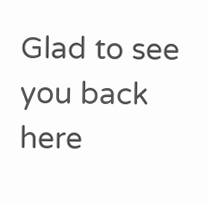Glad to see you back here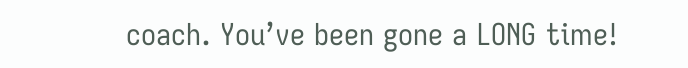coach. You’ve been gone a LONG time!